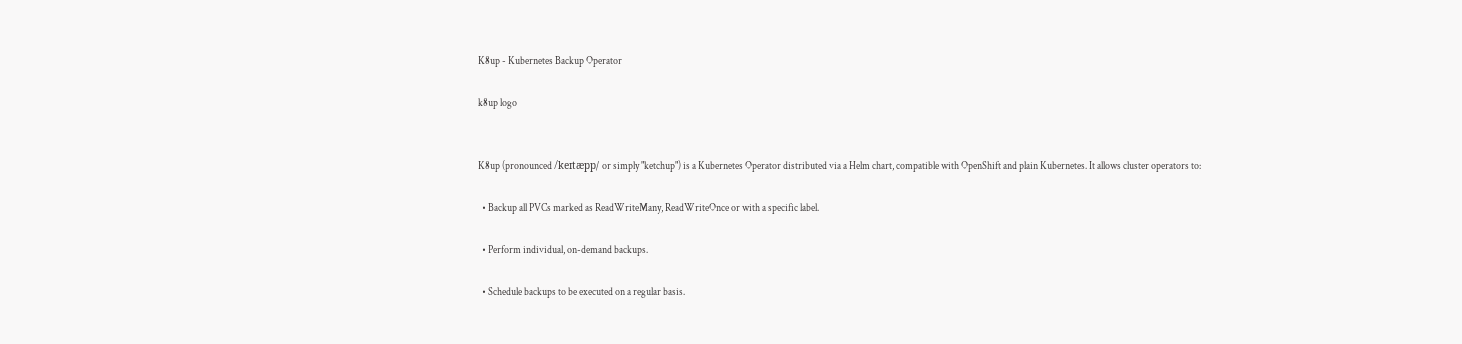K8up - Kubernetes Backup Operator

k8up logo


K8up (pronounced /keɪtæpp/ or simply "ketchup") is a Kubernetes Operator distributed via a Helm chart, compatible with OpenShift and plain Kubernetes. It allows cluster operators to:

  • Backup all PVCs marked as ReadWriteMany, ReadWriteOnce or with a specific label.

  • Perform individual, on-demand backups.

  • Schedule backups to be executed on a regular basis.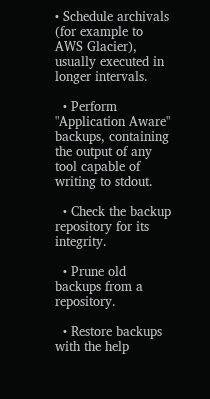• Schedule archivals (for example to AWS Glacier), usually executed in longer intervals.

  • Perform "Application Aware" backups, containing the output of any tool capable of writing to stdout.

  • Check the backup repository for its integrity.

  • Prune old backups from a repository.

  • Restore backups with the help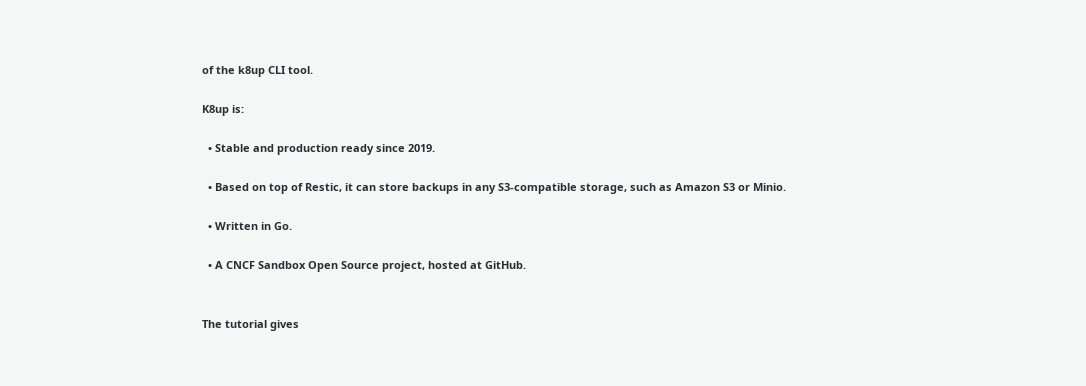of the k8up CLI tool.

K8up is:

  • Stable and production ready since 2019.

  • Based on top of Restic, it can store backups in any S3-compatible storage, such as Amazon S3 or Minio.

  • Written in Go.

  • A CNCF Sandbox Open Source project, hosted at GitHub.


The tutorial gives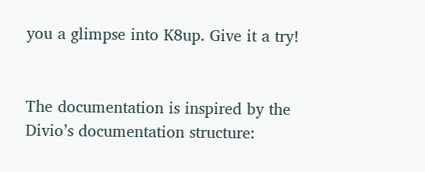you a glimpse into K8up. Give it a try!


The documentation is inspired by the Divio’s documentation structure: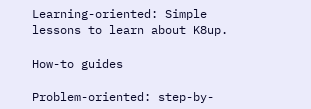Learning-oriented: Simple lessons to learn about K8up.

How-to guides

Problem-oriented: step-by-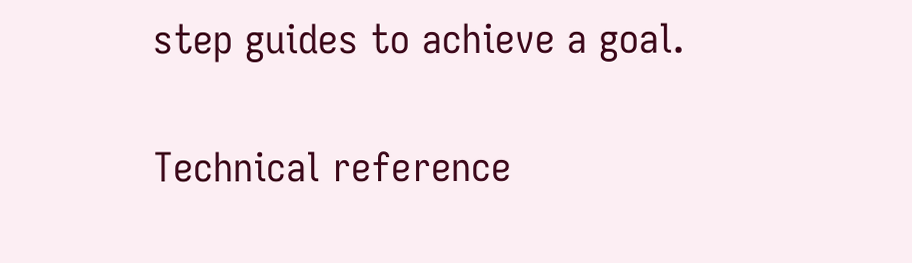step guides to achieve a goal.

Technical reference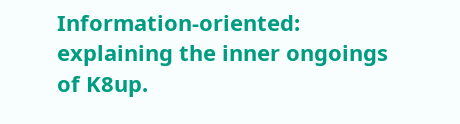Information-oriented: explaining the inner ongoings of K8up.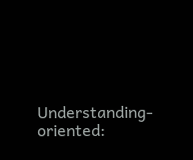Understanding-oriented: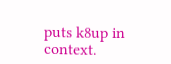puts k8up in context.